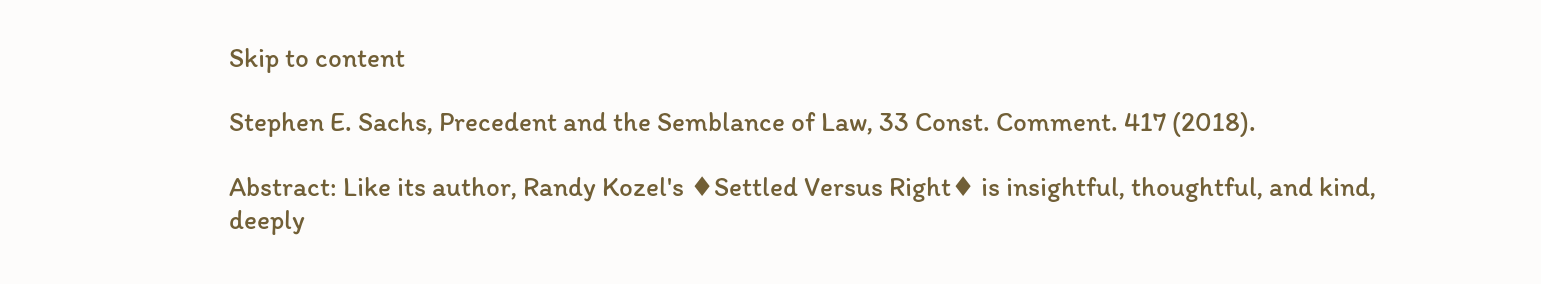Skip to content

Stephen E. Sachs, Precedent and the Semblance of Law, 33 Const. Comment. 417 (2018).

Abstract: Like its author, Randy Kozel's ♦Settled Versus Right♦ is insightful, thoughtful, and kind, deeply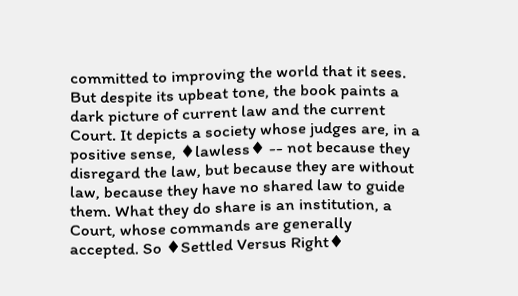committed to improving the world that it sees. But despite its upbeat tone, the book paints a dark picture of current law and the current Court. It depicts a society whose judges are, in a positive sense, ♦lawless♦ -- not because they disregard the law, but because they are without law, because they have no shared law to guide them. What they do share is an institution, a Court, whose commands are generally accepted. So ♦Settled Versus Right♦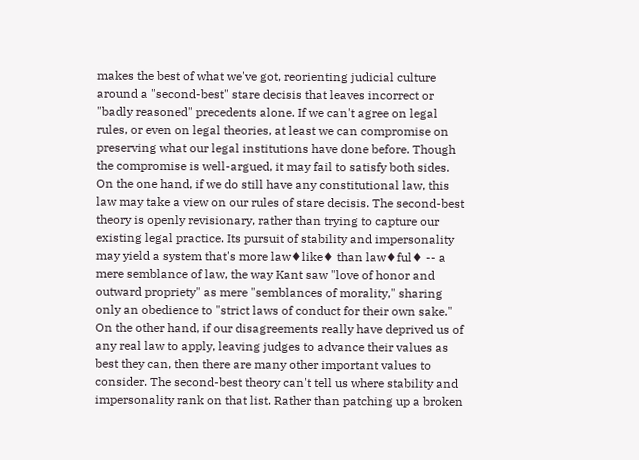makes the best of what we've got, reorienting judicial culture around a "second-best" stare decisis that leaves incorrect or "badly reasoned" precedents alone. If we can't agree on legal rules, or even on legal theories, at least we can compromise on preserving what our legal institutions have done before. Though the compromise is well-argued, it may fail to satisfy both sides. On the one hand, if we do still have any constitutional law, this law may take a view on our rules of stare decisis. The second-best theory is openly revisionary, rather than trying to capture our existing legal practice. Its pursuit of stability and impersonality may yield a system that's more law♦like♦ than law♦ful♦ -- a mere semblance of law, the way Kant saw "love of honor and outward propriety" as mere "semblances of morality," sharing only an obedience to "strict laws of conduct for their own sake." On the other hand, if our disagreements really have deprived us of any real law to apply, leaving judges to advance their values as best they can, then there are many other important values to consider. The second-best theory can't tell us where stability and impersonality rank on that list. Rather than patching up a broken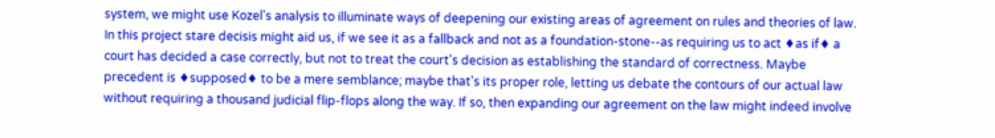system, we might use Kozel's analysis to illuminate ways of deepening our existing areas of agreement on rules and theories of law. In this project stare decisis might aid us, if we see it as a fallback and not as a foundation-stone--as requiring us to act ♦as if♦ a court has decided a case correctly, but not to treat the court's decision as establishing the standard of correctness. Maybe precedent is ♦supposed♦ to be a mere semblance; maybe that's its proper role, letting us debate the contours of our actual law without requiring a thousand judicial flip-flops along the way. If so, then expanding our agreement on the law might indeed involve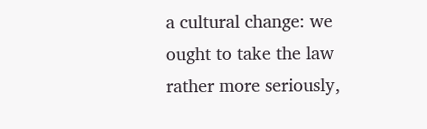a cultural change: we ought to take the law rather more seriously,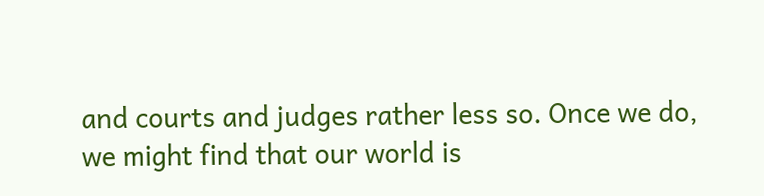and courts and judges rather less so. Once we do, we might find that our world is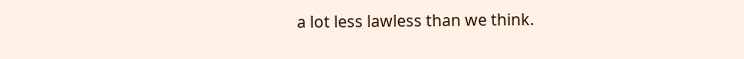a lot less lawless than we think.